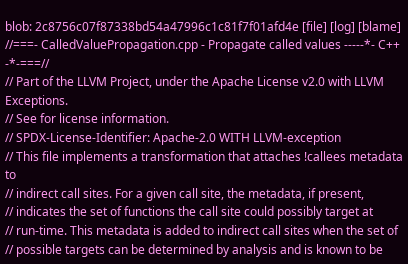blob: 2c8756c07f87338bd54a47996c1c81f7f01afd4e [file] [log] [blame]
//===- CalledValuePropagation.cpp - Propagate called values -----*- C++ -*-===//
// Part of the LLVM Project, under the Apache License v2.0 with LLVM Exceptions.
// See for license information.
// SPDX-License-Identifier: Apache-2.0 WITH LLVM-exception
// This file implements a transformation that attaches !callees metadata to
// indirect call sites. For a given call site, the metadata, if present,
// indicates the set of functions the call site could possibly target at
// run-time. This metadata is added to indirect call sites when the set of
// possible targets can be determined by analysis and is known to be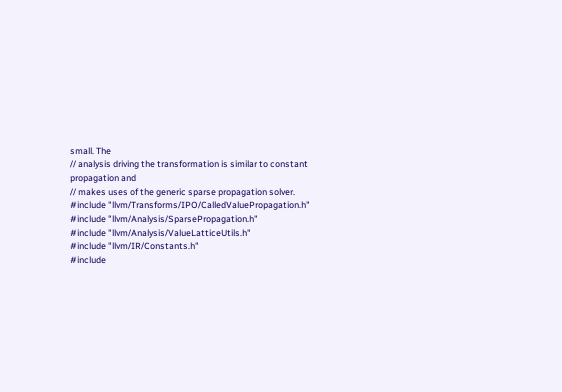small. The
// analysis driving the transformation is similar to constant propagation and
// makes uses of the generic sparse propagation solver.
#include "llvm/Transforms/IPO/CalledValuePropagation.h"
#include "llvm/Analysis/SparsePropagation.h"
#include "llvm/Analysis/ValueLatticeUtils.h"
#include "llvm/IR/Constants.h"
#include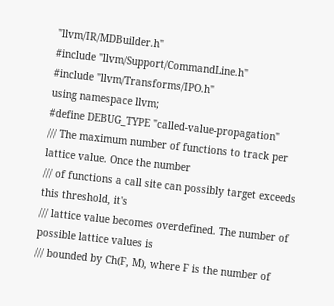"llvm/IR/MDBuilder.h"
#include "llvm/Support/CommandLine.h"
#include "llvm/Transforms/IPO.h"
using namespace llvm;
#define DEBUG_TYPE "called-value-propagation"
/// The maximum number of functions to track per lattice value. Once the number
/// of functions a call site can possibly target exceeds this threshold, it's
/// lattice value becomes overdefined. The number of possible lattice values is
/// bounded by Ch(F, M), where F is the number of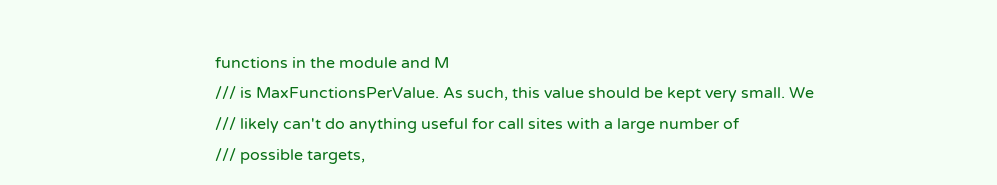functions in the module and M
/// is MaxFunctionsPerValue. As such, this value should be kept very small. We
/// likely can't do anything useful for call sites with a large number of
/// possible targets,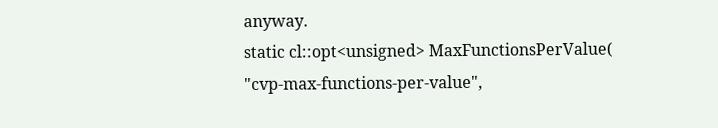anyway.
static cl::opt<unsigned> MaxFunctionsPerValue(
"cvp-max-functions-per-value",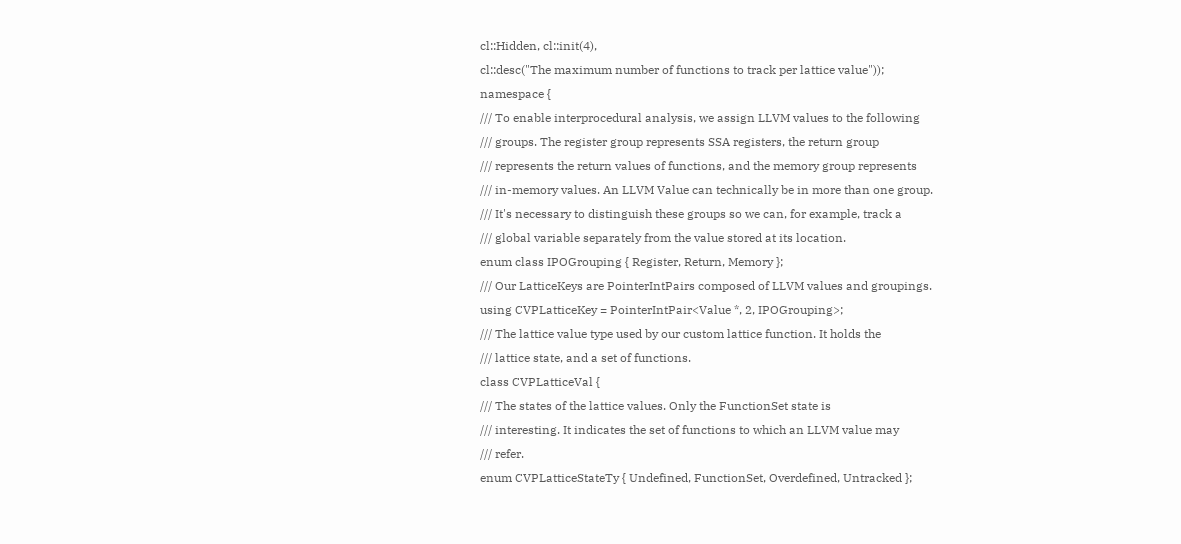cl::Hidden, cl::init(4),
cl::desc("The maximum number of functions to track per lattice value"));
namespace {
/// To enable interprocedural analysis, we assign LLVM values to the following
/// groups. The register group represents SSA registers, the return group
/// represents the return values of functions, and the memory group represents
/// in-memory values. An LLVM Value can technically be in more than one group.
/// It's necessary to distinguish these groups so we can, for example, track a
/// global variable separately from the value stored at its location.
enum class IPOGrouping { Register, Return, Memory };
/// Our LatticeKeys are PointerIntPairs composed of LLVM values and groupings.
using CVPLatticeKey = PointerIntPair<Value *, 2, IPOGrouping>;
/// The lattice value type used by our custom lattice function. It holds the
/// lattice state, and a set of functions.
class CVPLatticeVal {
/// The states of the lattice values. Only the FunctionSet state is
/// interesting. It indicates the set of functions to which an LLVM value may
/// refer.
enum CVPLatticeStateTy { Undefined, FunctionSet, Overdefined, Untracked };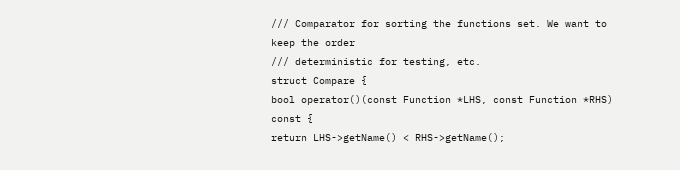/// Comparator for sorting the functions set. We want to keep the order
/// deterministic for testing, etc.
struct Compare {
bool operator()(const Function *LHS, const Function *RHS) const {
return LHS->getName() < RHS->getName();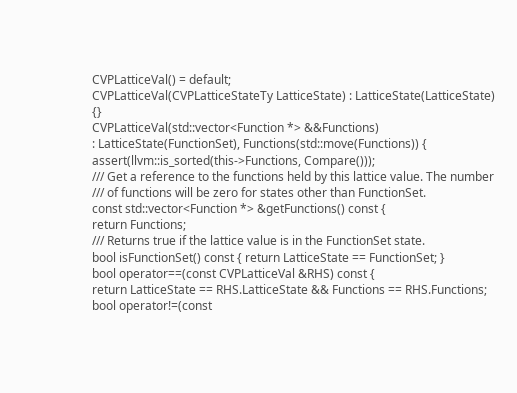CVPLatticeVal() = default;
CVPLatticeVal(CVPLatticeStateTy LatticeState) : LatticeState(LatticeState) {}
CVPLatticeVal(std::vector<Function *> &&Functions)
: LatticeState(FunctionSet), Functions(std::move(Functions)) {
assert(llvm::is_sorted(this->Functions, Compare()));
/// Get a reference to the functions held by this lattice value. The number
/// of functions will be zero for states other than FunctionSet.
const std::vector<Function *> &getFunctions() const {
return Functions;
/// Returns true if the lattice value is in the FunctionSet state.
bool isFunctionSet() const { return LatticeState == FunctionSet; }
bool operator==(const CVPLatticeVal &RHS) const {
return LatticeState == RHS.LatticeState && Functions == RHS.Functions;
bool operator!=(const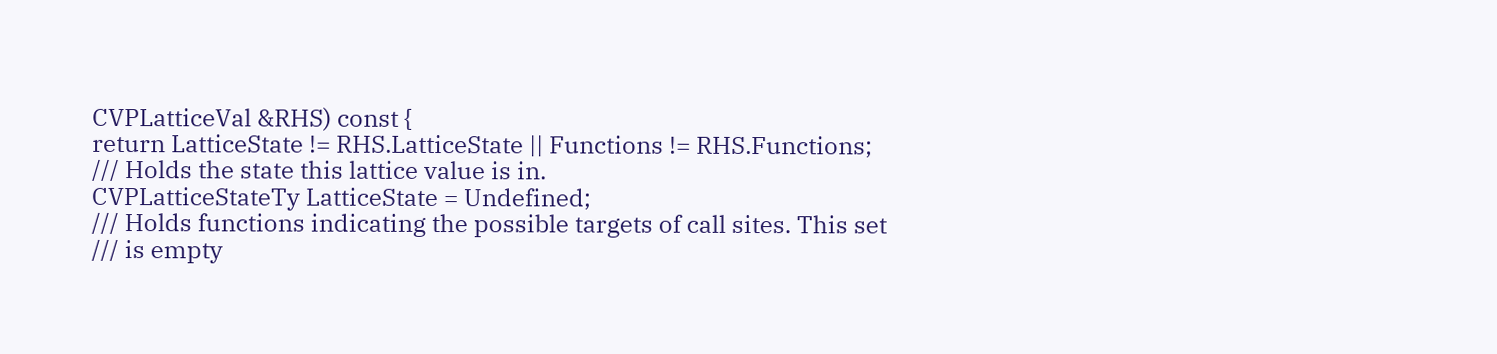CVPLatticeVal &RHS) const {
return LatticeState != RHS.LatticeState || Functions != RHS.Functions;
/// Holds the state this lattice value is in.
CVPLatticeStateTy LatticeState = Undefined;
/// Holds functions indicating the possible targets of call sites. This set
/// is empty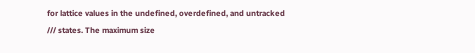for lattice values in the undefined, overdefined, and untracked
/// states. The maximum size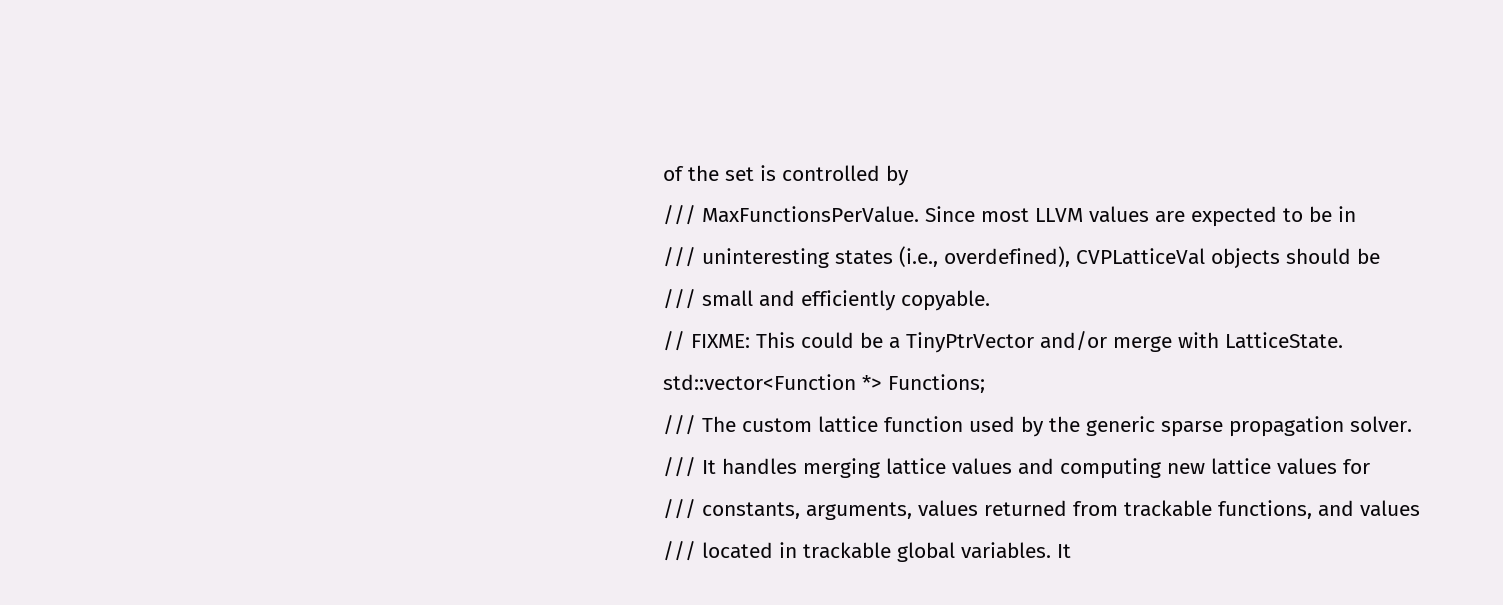of the set is controlled by
/// MaxFunctionsPerValue. Since most LLVM values are expected to be in
/// uninteresting states (i.e., overdefined), CVPLatticeVal objects should be
/// small and efficiently copyable.
// FIXME: This could be a TinyPtrVector and/or merge with LatticeState.
std::vector<Function *> Functions;
/// The custom lattice function used by the generic sparse propagation solver.
/// It handles merging lattice values and computing new lattice values for
/// constants, arguments, values returned from trackable functions, and values
/// located in trackable global variables. It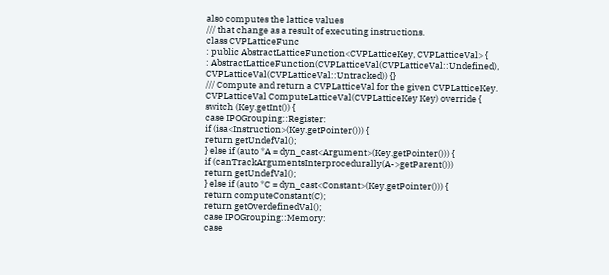also computes the lattice values
/// that change as a result of executing instructions.
class CVPLatticeFunc
: public AbstractLatticeFunction<CVPLatticeKey, CVPLatticeVal> {
: AbstractLatticeFunction(CVPLatticeVal(CVPLatticeVal::Undefined),
CVPLatticeVal(CVPLatticeVal::Untracked)) {}
/// Compute and return a CVPLatticeVal for the given CVPLatticeKey.
CVPLatticeVal ComputeLatticeVal(CVPLatticeKey Key) override {
switch (Key.getInt()) {
case IPOGrouping::Register:
if (isa<Instruction>(Key.getPointer())) {
return getUndefVal();
} else if (auto *A = dyn_cast<Argument>(Key.getPointer())) {
if (canTrackArgumentsInterprocedurally(A->getParent()))
return getUndefVal();
} else if (auto *C = dyn_cast<Constant>(Key.getPointer())) {
return computeConstant(C);
return getOverdefinedVal();
case IPOGrouping::Memory:
case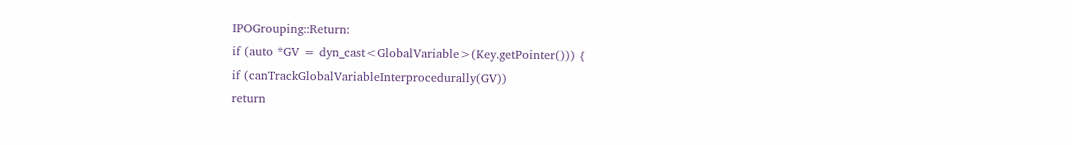IPOGrouping::Return:
if (auto *GV = dyn_cast<GlobalVariable>(Key.getPointer())) {
if (canTrackGlobalVariableInterprocedurally(GV))
return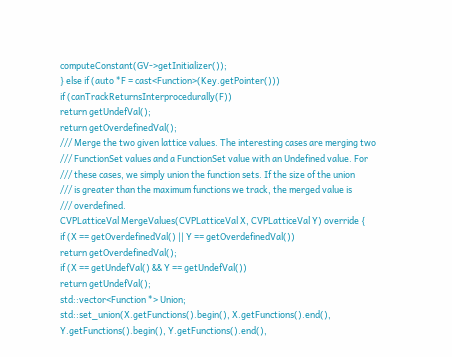computeConstant(GV->getInitializer());
} else if (auto *F = cast<Function>(Key.getPointer()))
if (canTrackReturnsInterprocedurally(F))
return getUndefVal();
return getOverdefinedVal();
/// Merge the two given lattice values. The interesting cases are merging two
/// FunctionSet values and a FunctionSet value with an Undefined value. For
/// these cases, we simply union the function sets. If the size of the union
/// is greater than the maximum functions we track, the merged value is
/// overdefined.
CVPLatticeVal MergeValues(CVPLatticeVal X, CVPLatticeVal Y) override {
if (X == getOverdefinedVal() || Y == getOverdefinedVal())
return getOverdefinedVal();
if (X == getUndefVal() && Y == getUndefVal())
return getUndefVal();
std::vector<Function *> Union;
std::set_union(X.getFunctions().begin(), X.getFunctions().end(),
Y.getFunctions().begin(), Y.getFunctions().end(),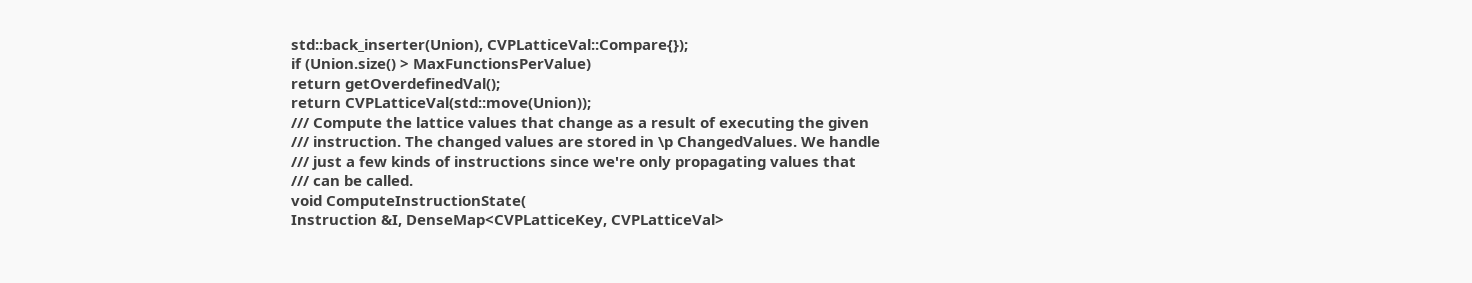std::back_inserter(Union), CVPLatticeVal::Compare{});
if (Union.size() > MaxFunctionsPerValue)
return getOverdefinedVal();
return CVPLatticeVal(std::move(Union));
/// Compute the lattice values that change as a result of executing the given
/// instruction. The changed values are stored in \p ChangedValues. We handle
/// just a few kinds of instructions since we're only propagating values that
/// can be called.
void ComputeInstructionState(
Instruction &I, DenseMap<CVPLatticeKey, CVPLatticeVal>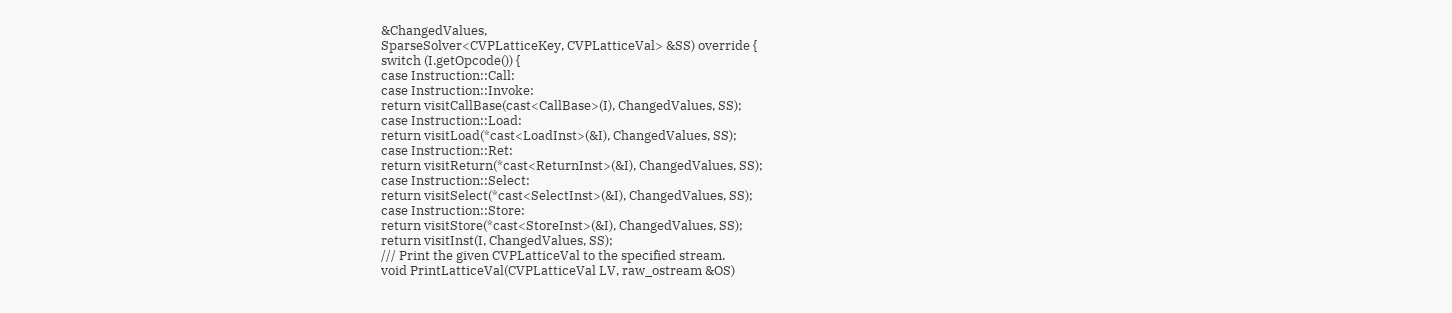&ChangedValues,
SparseSolver<CVPLatticeKey, CVPLatticeVal> &SS) override {
switch (I.getOpcode()) {
case Instruction::Call:
case Instruction::Invoke:
return visitCallBase(cast<CallBase>(I), ChangedValues, SS);
case Instruction::Load:
return visitLoad(*cast<LoadInst>(&I), ChangedValues, SS);
case Instruction::Ret:
return visitReturn(*cast<ReturnInst>(&I), ChangedValues, SS);
case Instruction::Select:
return visitSelect(*cast<SelectInst>(&I), ChangedValues, SS);
case Instruction::Store:
return visitStore(*cast<StoreInst>(&I), ChangedValues, SS);
return visitInst(I, ChangedValues, SS);
/// Print the given CVPLatticeVal to the specified stream.
void PrintLatticeVal(CVPLatticeVal LV, raw_ostream &OS)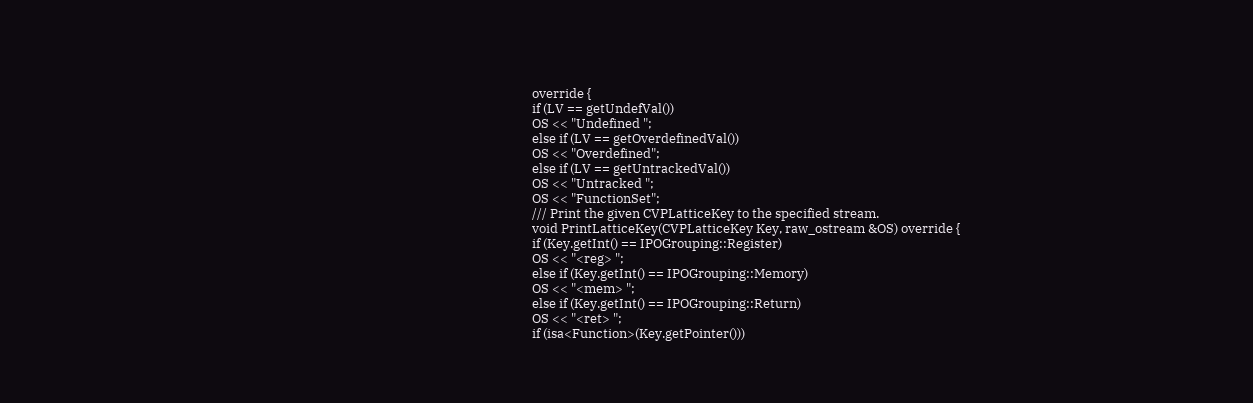override {
if (LV == getUndefVal())
OS << "Undefined ";
else if (LV == getOverdefinedVal())
OS << "Overdefined";
else if (LV == getUntrackedVal())
OS << "Untracked ";
OS << "FunctionSet";
/// Print the given CVPLatticeKey to the specified stream.
void PrintLatticeKey(CVPLatticeKey Key, raw_ostream &OS) override {
if (Key.getInt() == IPOGrouping::Register)
OS << "<reg> ";
else if (Key.getInt() == IPOGrouping::Memory)
OS << "<mem> ";
else if (Key.getInt() == IPOGrouping::Return)
OS << "<ret> ";
if (isa<Function>(Key.getPointer()))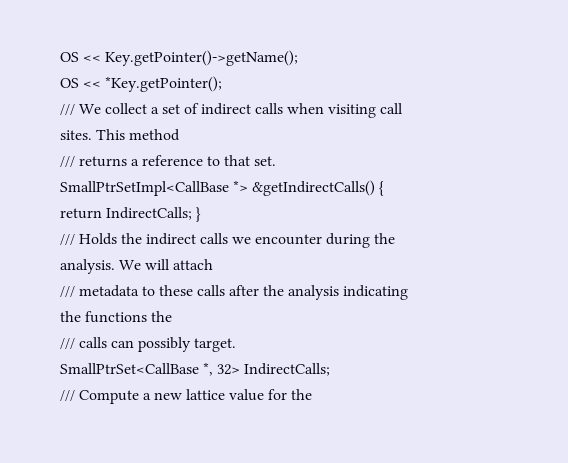OS << Key.getPointer()->getName();
OS << *Key.getPointer();
/// We collect a set of indirect calls when visiting call sites. This method
/// returns a reference to that set.
SmallPtrSetImpl<CallBase *> &getIndirectCalls() { return IndirectCalls; }
/// Holds the indirect calls we encounter during the analysis. We will attach
/// metadata to these calls after the analysis indicating the functions the
/// calls can possibly target.
SmallPtrSet<CallBase *, 32> IndirectCalls;
/// Compute a new lattice value for the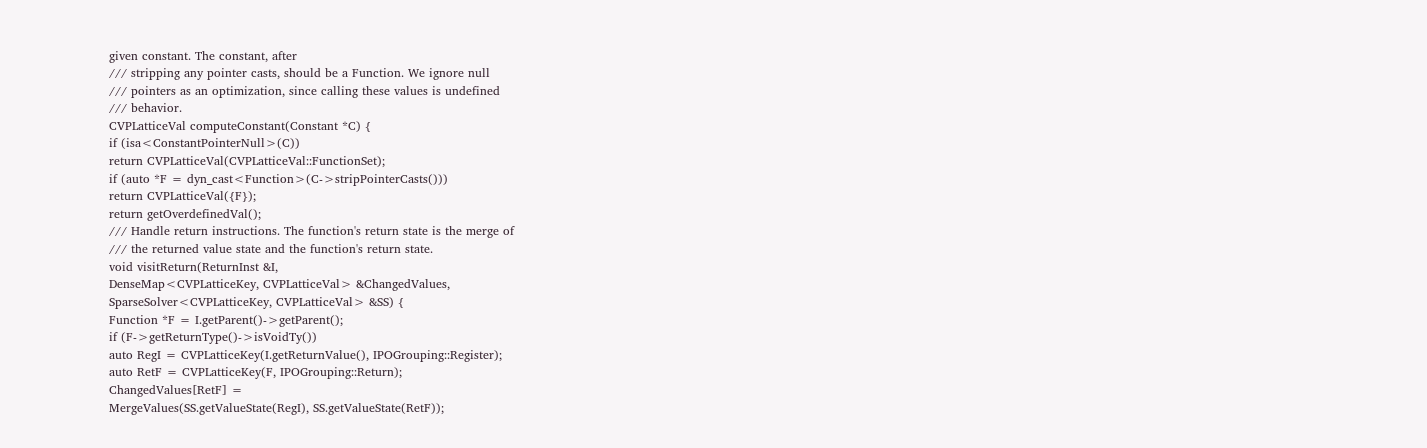given constant. The constant, after
/// stripping any pointer casts, should be a Function. We ignore null
/// pointers as an optimization, since calling these values is undefined
/// behavior.
CVPLatticeVal computeConstant(Constant *C) {
if (isa<ConstantPointerNull>(C))
return CVPLatticeVal(CVPLatticeVal::FunctionSet);
if (auto *F = dyn_cast<Function>(C->stripPointerCasts()))
return CVPLatticeVal({F});
return getOverdefinedVal();
/// Handle return instructions. The function's return state is the merge of
/// the returned value state and the function's return state.
void visitReturn(ReturnInst &I,
DenseMap<CVPLatticeKey, CVPLatticeVal> &ChangedValues,
SparseSolver<CVPLatticeKey, CVPLatticeVal> &SS) {
Function *F = I.getParent()->getParent();
if (F->getReturnType()->isVoidTy())
auto RegI = CVPLatticeKey(I.getReturnValue(), IPOGrouping::Register);
auto RetF = CVPLatticeKey(F, IPOGrouping::Return);
ChangedValues[RetF] =
MergeValues(SS.getValueState(RegI), SS.getValueState(RetF));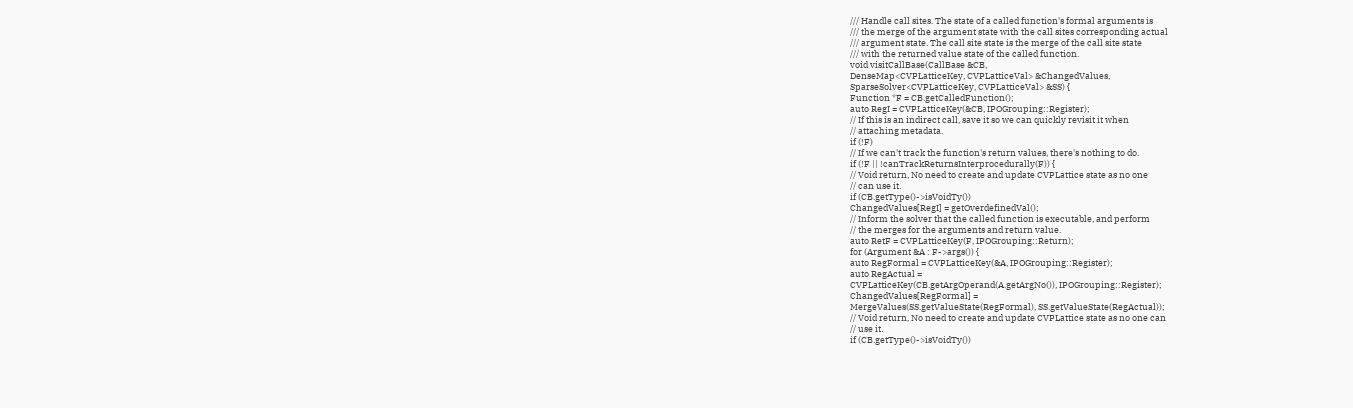/// Handle call sites. The state of a called function's formal arguments is
/// the merge of the argument state with the call sites corresponding actual
/// argument state. The call site state is the merge of the call site state
/// with the returned value state of the called function.
void visitCallBase(CallBase &CB,
DenseMap<CVPLatticeKey, CVPLatticeVal> &ChangedValues,
SparseSolver<CVPLatticeKey, CVPLatticeVal> &SS) {
Function *F = CB.getCalledFunction();
auto RegI = CVPLatticeKey(&CB, IPOGrouping::Register);
// If this is an indirect call, save it so we can quickly revisit it when
// attaching metadata.
if (!F)
// If we can't track the function's return values, there's nothing to do.
if (!F || !canTrackReturnsInterprocedurally(F)) {
// Void return, No need to create and update CVPLattice state as no one
// can use it.
if (CB.getType()->isVoidTy())
ChangedValues[RegI] = getOverdefinedVal();
// Inform the solver that the called function is executable, and perform
// the merges for the arguments and return value.
auto RetF = CVPLatticeKey(F, IPOGrouping::Return);
for (Argument &A : F->args()) {
auto RegFormal = CVPLatticeKey(&A, IPOGrouping::Register);
auto RegActual =
CVPLatticeKey(CB.getArgOperand(A.getArgNo()), IPOGrouping::Register);
ChangedValues[RegFormal] =
MergeValues(SS.getValueState(RegFormal), SS.getValueState(RegActual));
// Void return, No need to create and update CVPLattice state as no one can
// use it.
if (CB.getType()->isVoidTy())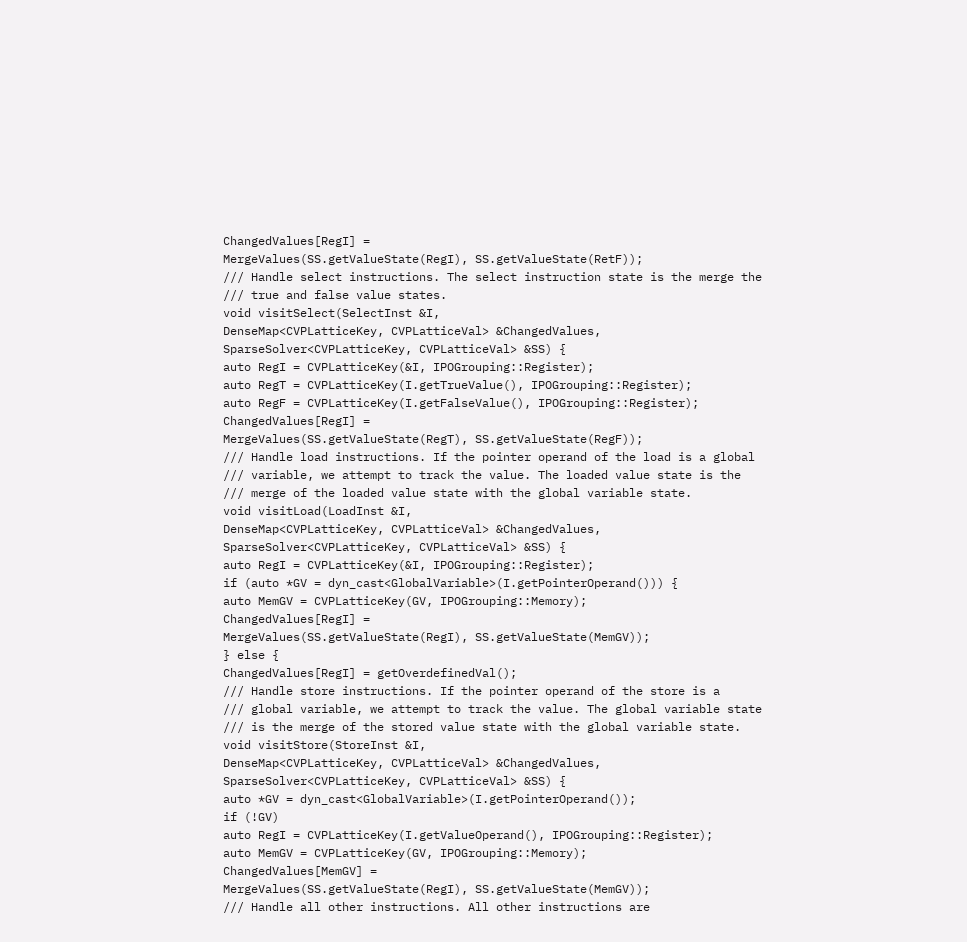ChangedValues[RegI] =
MergeValues(SS.getValueState(RegI), SS.getValueState(RetF));
/// Handle select instructions. The select instruction state is the merge the
/// true and false value states.
void visitSelect(SelectInst &I,
DenseMap<CVPLatticeKey, CVPLatticeVal> &ChangedValues,
SparseSolver<CVPLatticeKey, CVPLatticeVal> &SS) {
auto RegI = CVPLatticeKey(&I, IPOGrouping::Register);
auto RegT = CVPLatticeKey(I.getTrueValue(), IPOGrouping::Register);
auto RegF = CVPLatticeKey(I.getFalseValue(), IPOGrouping::Register);
ChangedValues[RegI] =
MergeValues(SS.getValueState(RegT), SS.getValueState(RegF));
/// Handle load instructions. If the pointer operand of the load is a global
/// variable, we attempt to track the value. The loaded value state is the
/// merge of the loaded value state with the global variable state.
void visitLoad(LoadInst &I,
DenseMap<CVPLatticeKey, CVPLatticeVal> &ChangedValues,
SparseSolver<CVPLatticeKey, CVPLatticeVal> &SS) {
auto RegI = CVPLatticeKey(&I, IPOGrouping::Register);
if (auto *GV = dyn_cast<GlobalVariable>(I.getPointerOperand())) {
auto MemGV = CVPLatticeKey(GV, IPOGrouping::Memory);
ChangedValues[RegI] =
MergeValues(SS.getValueState(RegI), SS.getValueState(MemGV));
} else {
ChangedValues[RegI] = getOverdefinedVal();
/// Handle store instructions. If the pointer operand of the store is a
/// global variable, we attempt to track the value. The global variable state
/// is the merge of the stored value state with the global variable state.
void visitStore(StoreInst &I,
DenseMap<CVPLatticeKey, CVPLatticeVal> &ChangedValues,
SparseSolver<CVPLatticeKey, CVPLatticeVal> &SS) {
auto *GV = dyn_cast<GlobalVariable>(I.getPointerOperand());
if (!GV)
auto RegI = CVPLatticeKey(I.getValueOperand(), IPOGrouping::Register);
auto MemGV = CVPLatticeKey(GV, IPOGrouping::Memory);
ChangedValues[MemGV] =
MergeValues(SS.getValueState(RegI), SS.getValueState(MemGV));
/// Handle all other instructions. All other instructions are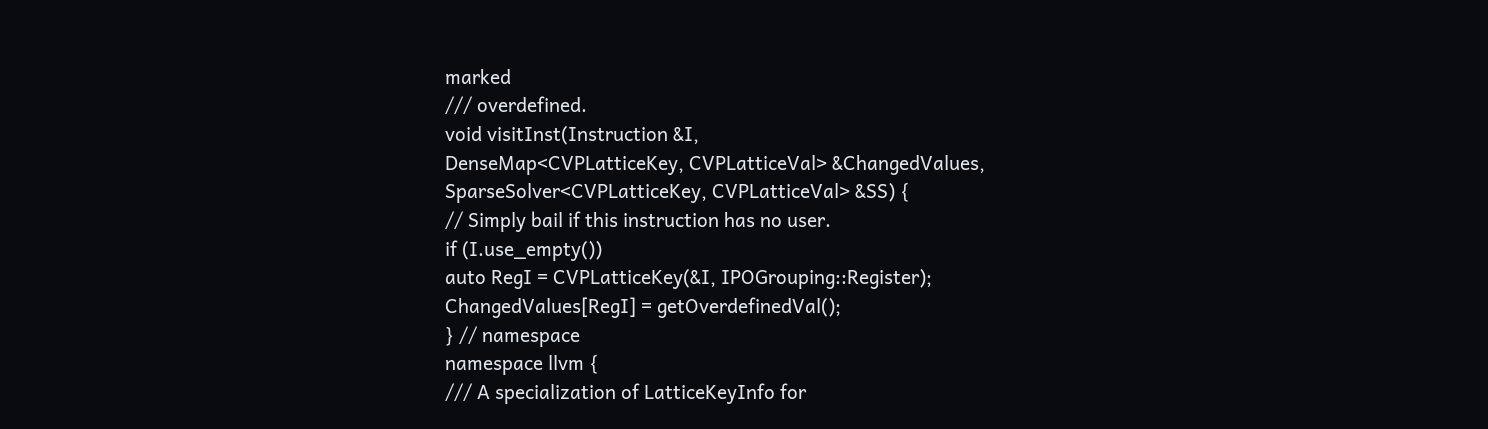marked
/// overdefined.
void visitInst(Instruction &I,
DenseMap<CVPLatticeKey, CVPLatticeVal> &ChangedValues,
SparseSolver<CVPLatticeKey, CVPLatticeVal> &SS) {
// Simply bail if this instruction has no user.
if (I.use_empty())
auto RegI = CVPLatticeKey(&I, IPOGrouping::Register);
ChangedValues[RegI] = getOverdefinedVal();
} // namespace
namespace llvm {
/// A specialization of LatticeKeyInfo for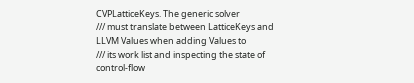CVPLatticeKeys. The generic solver
/// must translate between LatticeKeys and LLVM Values when adding Values to
/// its work list and inspecting the state of control-flow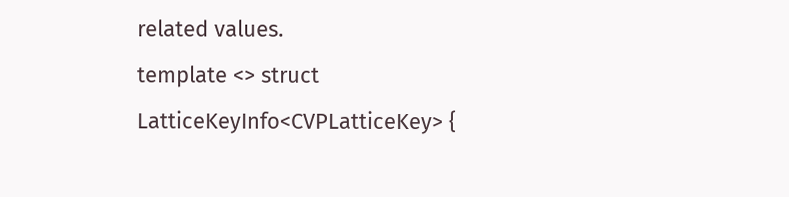related values.
template <> struct LatticeKeyInfo<CVPLatticeKey> {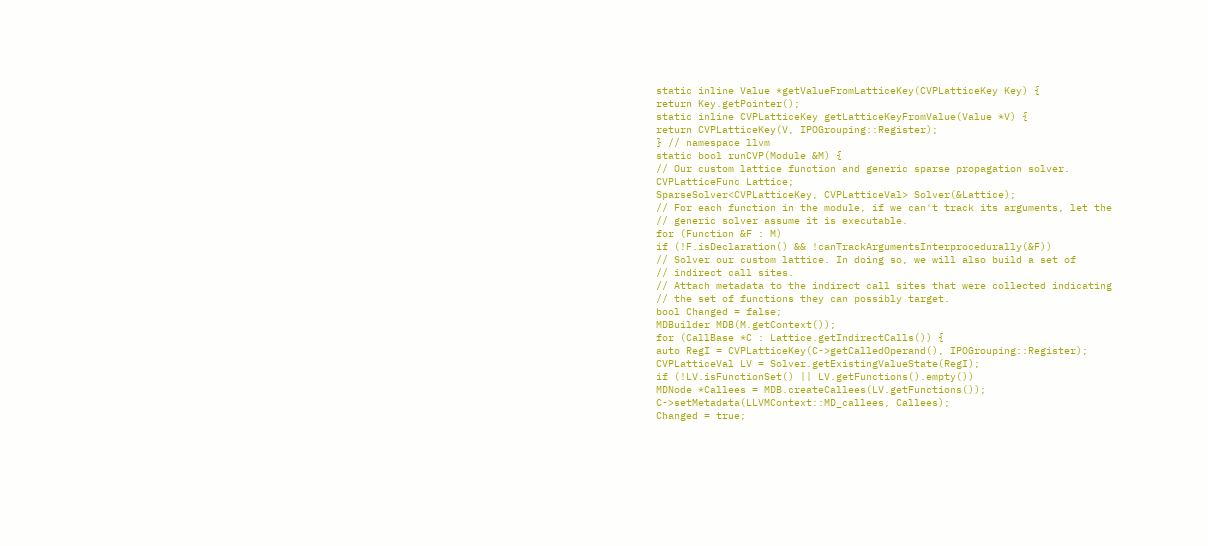static inline Value *getValueFromLatticeKey(CVPLatticeKey Key) {
return Key.getPointer();
static inline CVPLatticeKey getLatticeKeyFromValue(Value *V) {
return CVPLatticeKey(V, IPOGrouping::Register);
} // namespace llvm
static bool runCVP(Module &M) {
// Our custom lattice function and generic sparse propagation solver.
CVPLatticeFunc Lattice;
SparseSolver<CVPLatticeKey, CVPLatticeVal> Solver(&Lattice);
// For each function in the module, if we can't track its arguments, let the
// generic solver assume it is executable.
for (Function &F : M)
if (!F.isDeclaration() && !canTrackArgumentsInterprocedurally(&F))
// Solver our custom lattice. In doing so, we will also build a set of
// indirect call sites.
// Attach metadata to the indirect call sites that were collected indicating
// the set of functions they can possibly target.
bool Changed = false;
MDBuilder MDB(M.getContext());
for (CallBase *C : Lattice.getIndirectCalls()) {
auto RegI = CVPLatticeKey(C->getCalledOperand(), IPOGrouping::Register);
CVPLatticeVal LV = Solver.getExistingValueState(RegI);
if (!LV.isFunctionSet() || LV.getFunctions().empty())
MDNode *Callees = MDB.createCallees(LV.getFunctions());
C->setMetadata(LLVMContext::MD_callees, Callees);
Changed = true;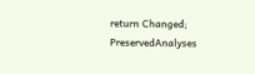return Changed;
PreservedAnalyses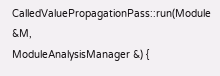CalledValuePropagationPass::run(Module &M,
ModuleAnalysisManager &) {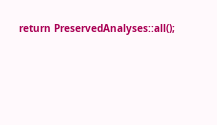return PreservedAnalyses::all();